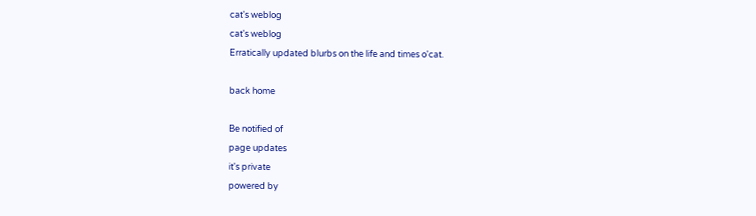cat's weblog
cat's weblog
Erratically updated blurbs on the life and times o'cat.

back home

Be notified of
page updates
it's private
powered by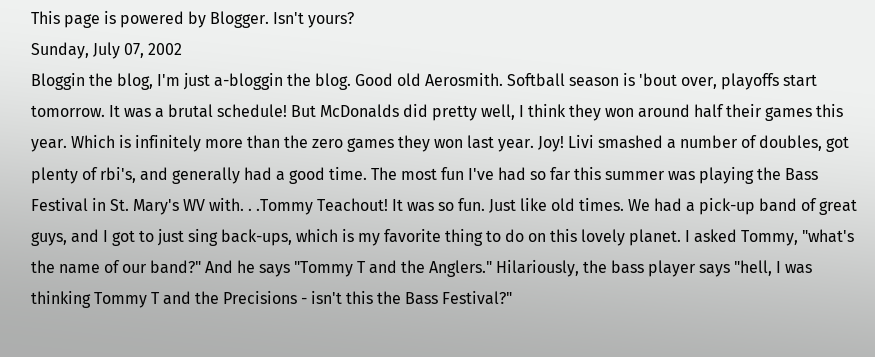This page is powered by Blogger. Isn't yours?
Sunday, July 07, 2002
Bloggin the blog, I'm just a-bloggin the blog. Good old Aerosmith. Softball season is 'bout over, playoffs start tomorrow. It was a brutal schedule! But McDonalds did pretty well, I think they won around half their games this year. Which is infinitely more than the zero games they won last year. Joy! Livi smashed a number of doubles, got plenty of rbi's, and generally had a good time. The most fun I've had so far this summer was playing the Bass Festival in St. Mary's WV with. . .Tommy Teachout! It was so fun. Just like old times. We had a pick-up band of great guys, and I got to just sing back-ups, which is my favorite thing to do on this lovely planet. I asked Tommy, "what's the name of our band?" And he says "Tommy T and the Anglers." Hilariously, the bass player says "hell, I was thinking Tommy T and the Precisions - isn't this the Bass Festival?"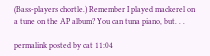(Bass-players chortle.) Remember I played mackerel on a tune on the AP album? You can tuna piano, but. . .

permalink posted by cat 11:04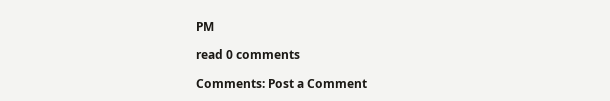PM

read 0 comments

Comments: Post a Comment